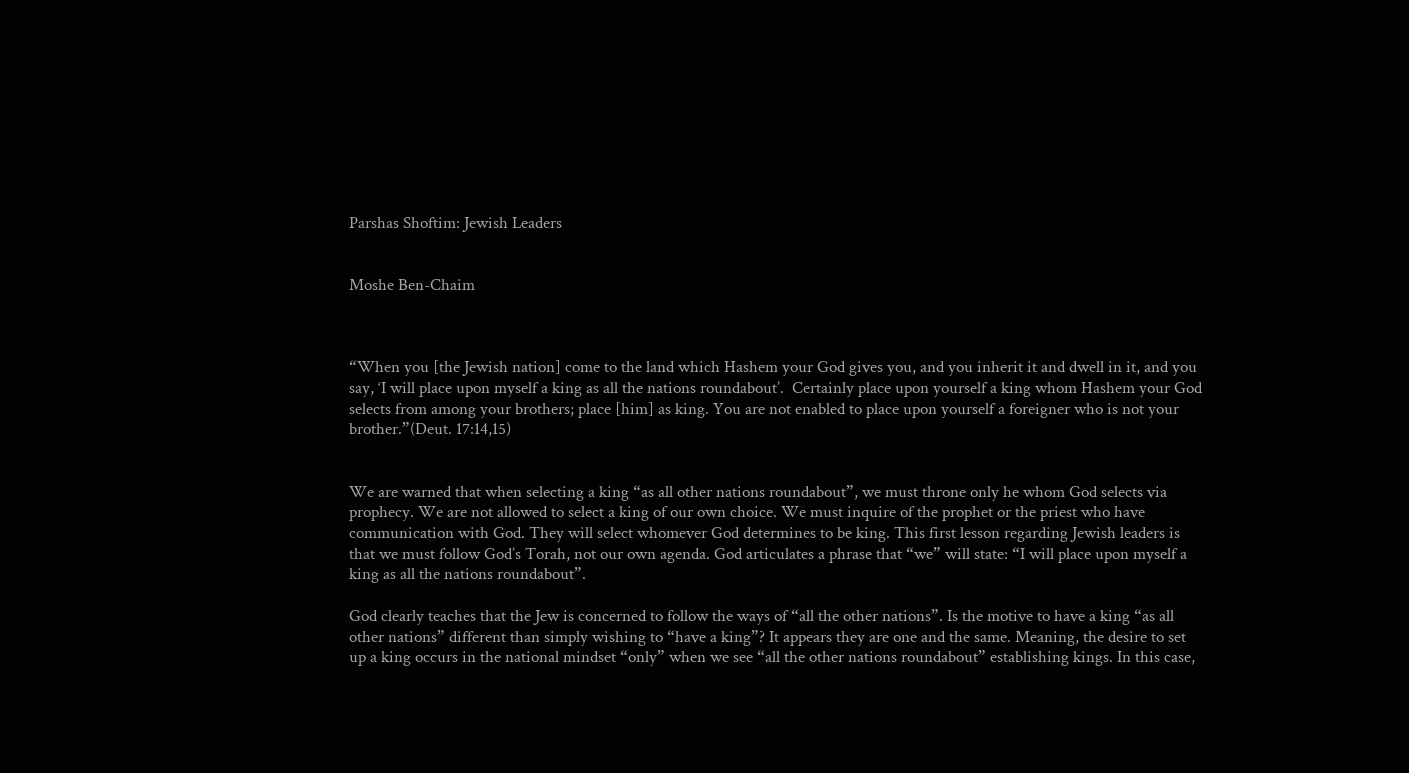Parshas Shoftim: Jewish Leaders


Moshe Ben-Chaim



“When you [the Jewish nation] come to the land which Hashem your God gives you, and you inherit it and dwell in it, and you say, ‘I will place upon myself a king as all the nations roundabout’.  Certainly place upon yourself a king whom Hashem your God selects from among your brothers; place [him] as king. You are not enabled to place upon yourself a foreigner who is not your brother.”(Deut. 17:14,15)


We are warned that when selecting a king “as all other nations roundabout”, we must throne only he whom God selects via prophecy. We are not allowed to select a king of our own choice. We must inquire of the prophet or the priest who have communication with God. They will select whomever God determines to be king. This first lesson regarding Jewish leaders is that we must follow God’s Torah, not our own agenda. God articulates a phrase that “we” will state: “I will place upon myself a king as all the nations roundabout”.

God clearly teaches that the Jew is concerned to follow the ways of “all the other nations”. Is the motive to have a king “as all other nations” different than simply wishing to “have a king”? It appears they are one and the same. Meaning, the desire to set up a king occurs in the national mindset “only” when we see “all the other nations roundabout” establishing kings. In this case,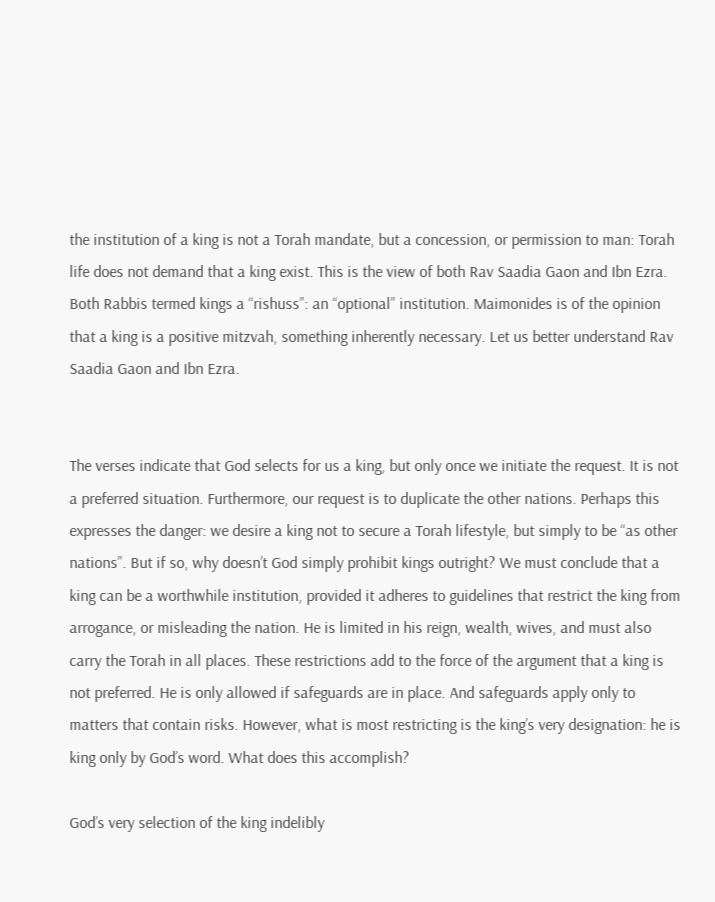the institution of a king is not a Torah mandate, but a concession, or permission to man: Torah life does not demand that a king exist. This is the view of both Rav Saadia Gaon and Ibn Ezra. Both Rabbis termed kings a “rishuss”: an “optional” institution. Maimonides is of the opinion that a king is a positive mitzvah, something inherently necessary. Let us better understand Rav Saadia Gaon and Ibn Ezra.


The verses indicate that God selects for us a king, but only once we initiate the request. It is not a preferred situation. Furthermore, our request is to duplicate the other nations. Perhaps this expresses the danger: we desire a king not to secure a Torah lifestyle, but simply to be “as other nations”. But if so, why doesn’t God simply prohibit kings outright? We must conclude that a king can be a worthwhile institution, provided it adheres to guidelines that restrict the king from arrogance, or misleading the nation. He is limited in his reign, wealth, wives, and must also carry the Torah in all places. These restrictions add to the force of the argument that a king is not preferred. He is only allowed if safeguards are in place. And safeguards apply only to matters that contain risks. However, what is most restricting is the king’s very designation: he is king only by God’s word. What does this accomplish?

God’s very selection of the king indelibly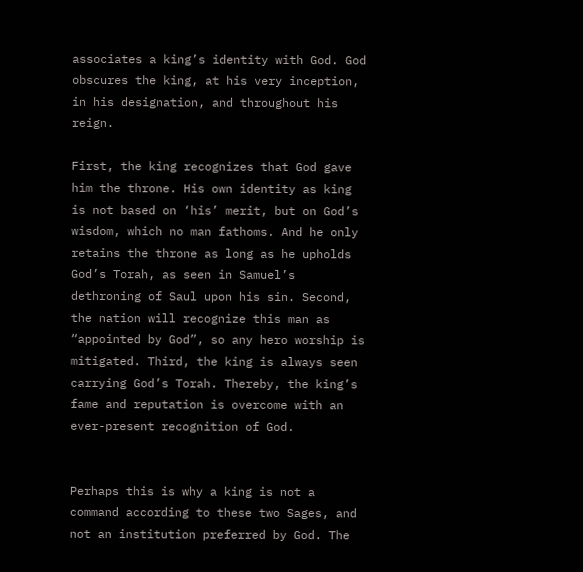associates a king’s identity with God. God obscures the king, at his very inception, in his designation, and throughout his reign.

First, the king recognizes that God gave him the throne. His own identity as king is not based on ‘his’ merit, but on God’s wisdom, which no man fathoms. And he only retains the throne as long as he upholds God’s Torah, as seen in Samuel’s dethroning of Saul upon his sin. Second, the nation will recognize this man as “appointed by God”, so any hero worship is mitigated. Third, the king is always seen carrying God’s Torah. Thereby, the king’s fame and reputation is overcome with an ever-present recognition of God.


Perhaps this is why a king is not a command according to these two Sages, and not an institution preferred by God. The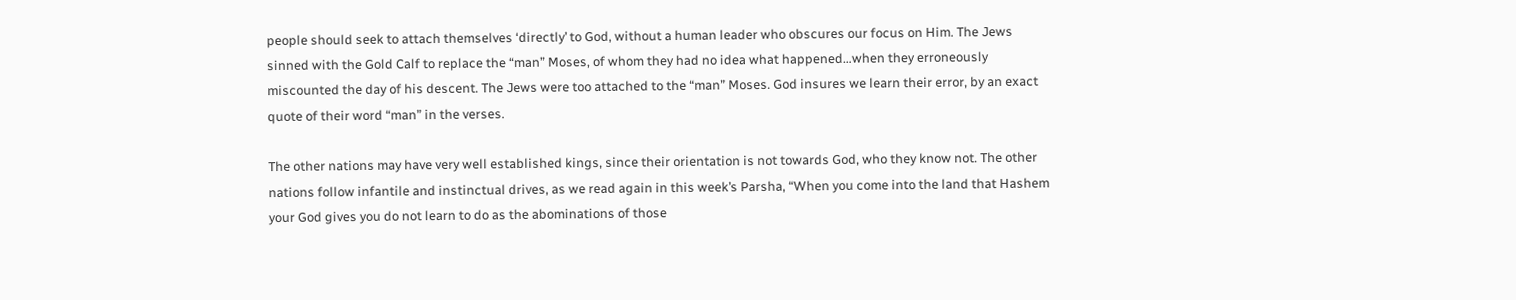people should seek to attach themselves ‘directly’ to God, without a human leader who obscures our focus on Him. The Jews sinned with the Gold Calf to replace the “man” Moses, of whom they had no idea what happened…when they erroneously miscounted the day of his descent. The Jews were too attached to the “man” Moses. God insures we learn their error, by an exact quote of their word “man” in the verses.

The other nations may have very well established kings, since their orientation is not towards God, who they know not. The other nations follow infantile and instinctual drives, as we read again in this week’s Parsha, “When you come into the land that Hashem your God gives you do not learn to do as the abominations of those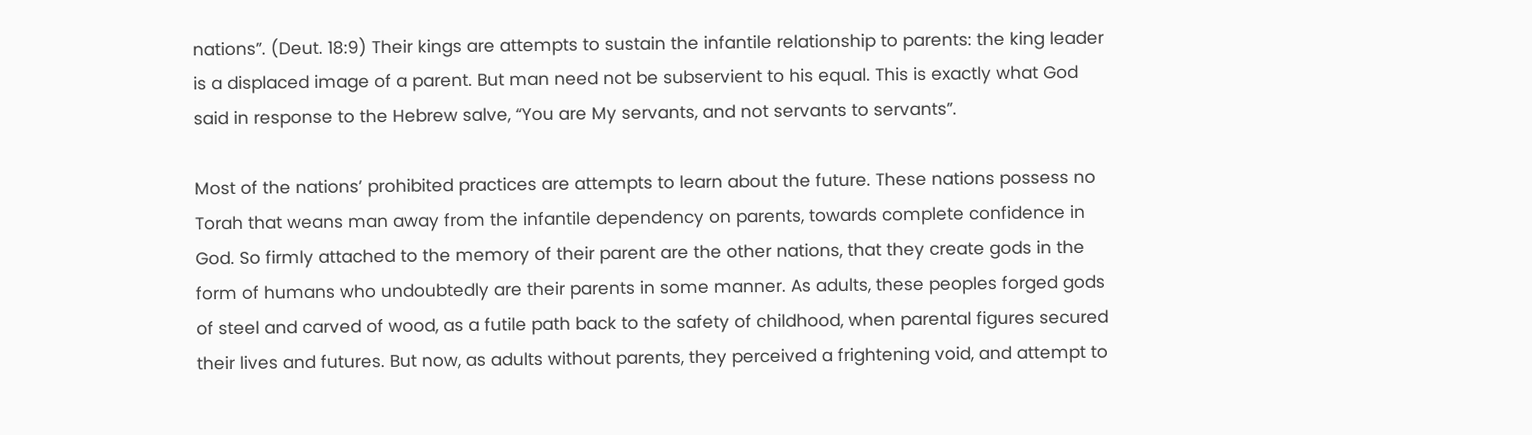nations”. (Deut. 18:9) Their kings are attempts to sustain the infantile relationship to parents: the king leader is a displaced image of a parent. But man need not be subservient to his equal. This is exactly what God said in response to the Hebrew salve, “You are My servants, and not servants to servants”.

Most of the nations’ prohibited practices are attempts to learn about the future. These nations possess no Torah that weans man away from the infantile dependency on parents, towards complete confidence in God. So firmly attached to the memory of their parent are the other nations, that they create gods in the form of humans who undoubtedly are their parents in some manner. As adults, these peoples forged gods of steel and carved of wood, as a futile path back to the safety of childhood, when parental figures secured their lives and futures. But now, as adults without parents, they perceived a frightening void, and attempt to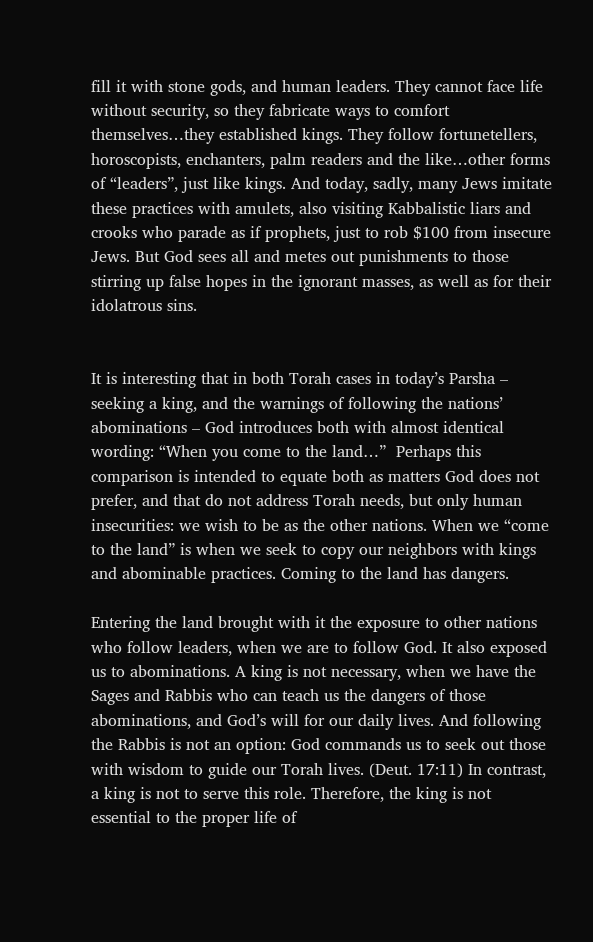fill it with stone gods, and human leaders. They cannot face life without security, so they fabricate ways to comfort themselves…they established kings. They follow fortunetellers, horoscopists, enchanters, palm readers and the like…other forms of “leaders”, just like kings. And today, sadly, many Jews imitate these practices with amulets, also visiting Kabbalistic liars and crooks who parade as if prophets, just to rob $100 from insecure Jews. But God sees all and metes out punishments to those stirring up false hopes in the ignorant masses, as well as for their idolatrous sins.


It is interesting that in both Torah cases in today’s Parsha – seeking a king, and the warnings of following the nations’ abominations – God introduces both with almost identical wording: “When you come to the land…”  Perhaps this comparison is intended to equate both as matters God does not prefer, and that do not address Torah needs, but only human insecurities: we wish to be as the other nations. When we “come to the land” is when we seek to copy our neighbors with kings and abominable practices. Coming to the land has dangers.

Entering the land brought with it the exposure to other nations who follow leaders, when we are to follow God. It also exposed us to abominations. A king is not necessary, when we have the Sages and Rabbis who can teach us the dangers of those abominations, and God’s will for our daily lives. And following the Rabbis is not an option: God commands us to seek out those with wisdom to guide our Torah lives. (Deut. 17:11) In contrast, a king is not to serve this role. Therefore, the king is not essential to the proper life of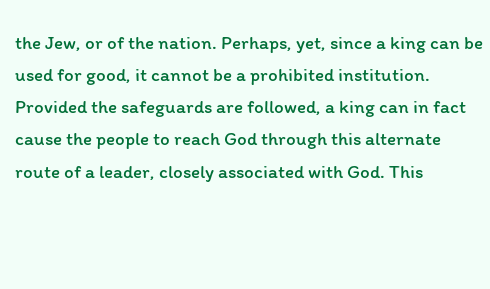the Jew, or of the nation. Perhaps, yet, since a king can be used for good, it cannot be a prohibited institution. Provided the safeguards are followed, a king can in fact cause the people to reach God through this alternate route of a leader, closely associated with God. This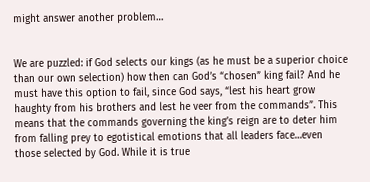might answer another problem…


We are puzzled: if God selects our kings (as he must be a superior choice than our own selection) how then can God’s “chosen” king fail? And he must have this option to fail, since God says, “lest his heart grow haughty from his brothers and lest he veer from the commands”. This means that the commands governing the king’s reign are to deter him from falling prey to egotistical emotions that all leaders face…even those selected by God. While it is true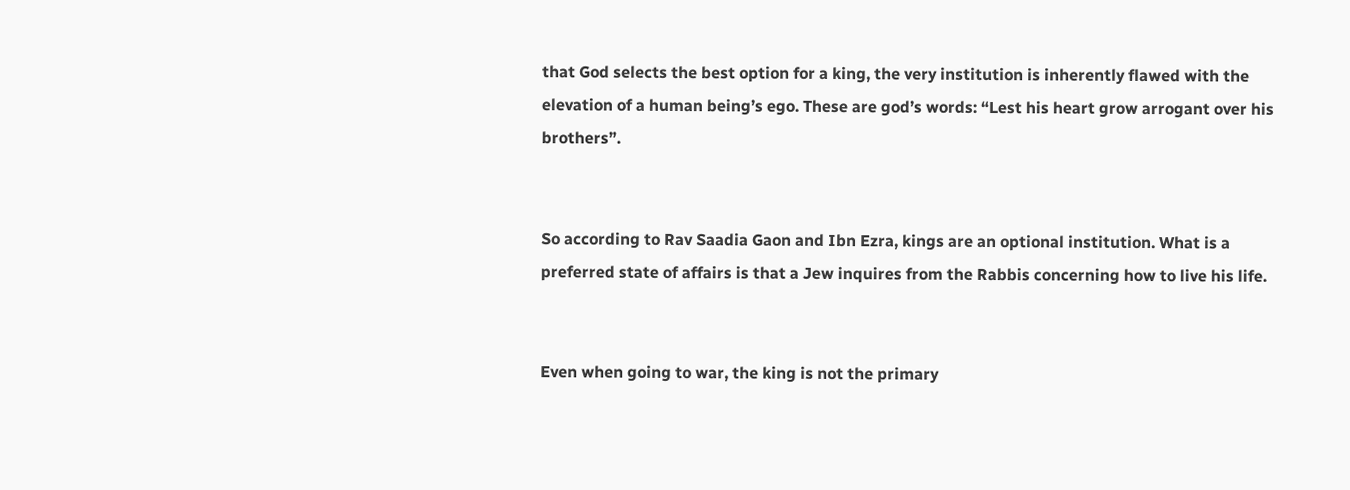that God selects the best option for a king, the very institution is inherently flawed with the elevation of a human being’s ego. These are god’s words: “Lest his heart grow arrogant over his brothers”.


So according to Rav Saadia Gaon and Ibn Ezra, kings are an optional institution. What is a preferred state of affairs is that a Jew inquires from the Rabbis concerning how to live his life.


Even when going to war, the king is not the primary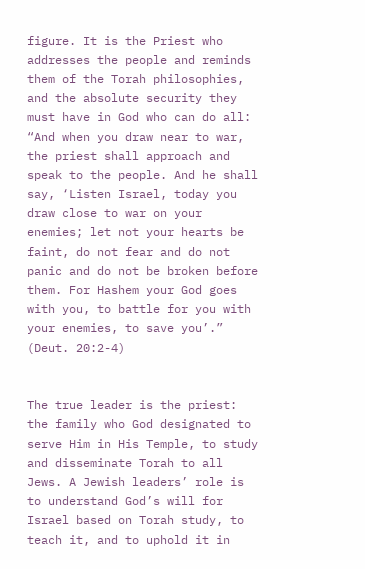figure. It is the Priest who addresses the people and reminds them of the Torah philosophies, and the absolute security they must have in God who can do all: “And when you draw near to war, the priest shall approach and speak to the people. And he shall say, ‘Listen Israel, today you draw close to war on your enemies; let not your hearts be faint, do not fear and do not panic and do not be broken before them. For Hashem your God goes with you, to battle for you with your enemies, to save you’.” (Deut. 20:2-4)


The true leader is the priest: the family who God designated to serve Him in His Temple, to study and disseminate Torah to all Jews. A Jewish leaders’ role is to understand God’s will for Israel based on Torah study, to teach it, and to uphold it in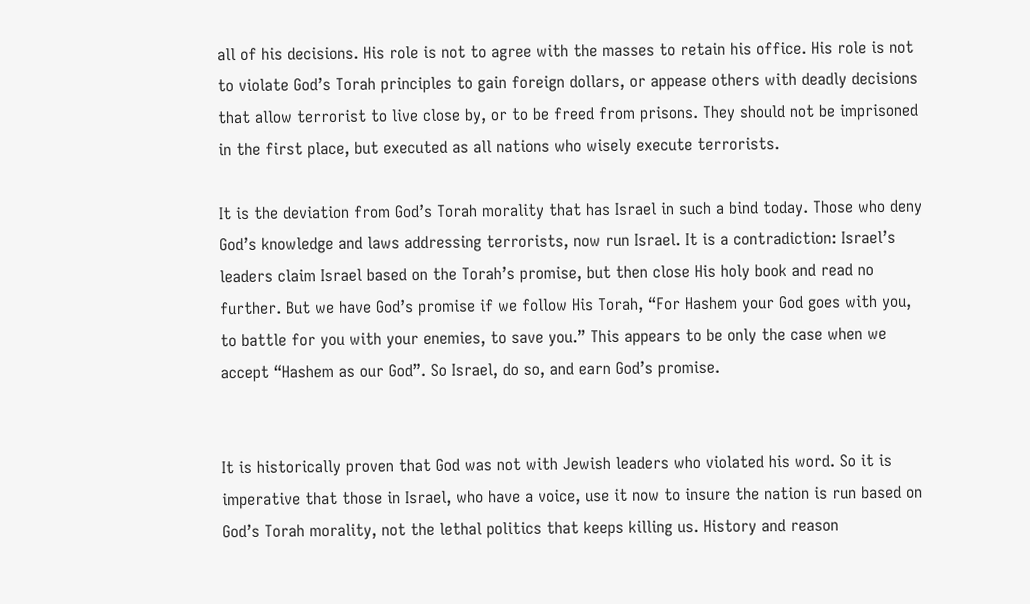all of his decisions. His role is not to agree with the masses to retain his office. His role is not to violate God’s Torah principles to gain foreign dollars, or appease others with deadly decisions that allow terrorist to live close by, or to be freed from prisons. They should not be imprisoned in the first place, but executed as all nations who wisely execute terrorists.

It is the deviation from God’s Torah morality that has Israel in such a bind today. Those who deny God’s knowledge and laws addressing terrorists, now run Israel. It is a contradiction: Israel’s leaders claim Israel based on the Torah’s promise, but then close His holy book and read no further. But we have God’s promise if we follow His Torah, “For Hashem your God goes with you, to battle for you with your enemies, to save you.” This appears to be only the case when we accept “Hashem as our God”. So Israel, do so, and earn God’s promise.


It is historically proven that God was not with Jewish leaders who violated his word. So it is imperative that those in Israel, who have a voice, use it now to insure the nation is run based on God’s Torah morality, not the lethal politics that keeps killing us. History and reason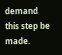demand this step be made.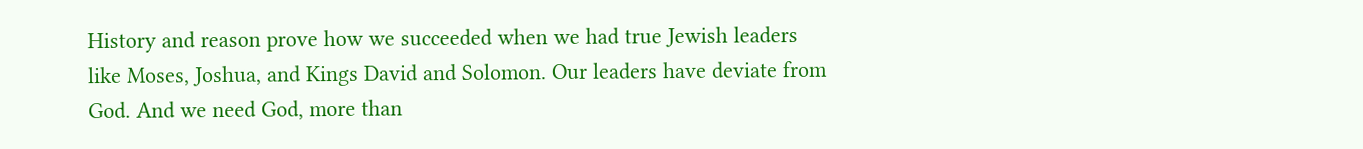History and reason prove how we succeeded when we had true Jewish leaders like Moses, Joshua, and Kings David and Solomon. Our leaders have deviate from God. And we need God, more than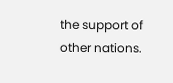the support of other nations.